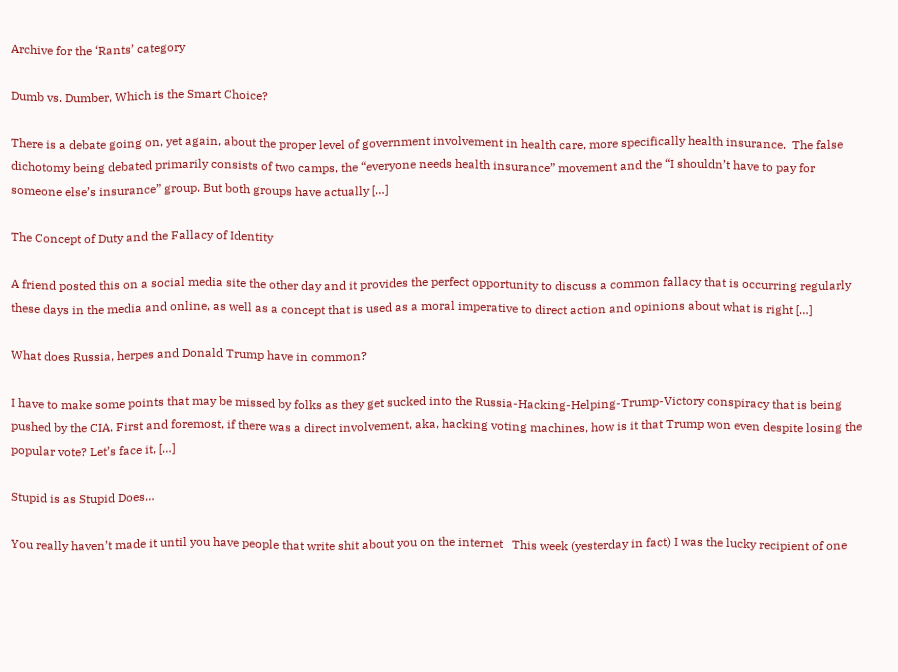Archive for the ‘Rants’ category

Dumb vs. Dumber, Which is the Smart Choice?

There is a debate going on, yet again, about the proper level of government involvement in health care, more specifically health insurance.  The false dichotomy being debated primarily consists of two camps, the “everyone needs health insurance” movement and the “I shouldn’t have to pay for someone else’s insurance” group. But both groups have actually […]

The Concept of Duty and the Fallacy of Identity

A friend posted this on a social media site the other day and it provides the perfect opportunity to discuss a common fallacy that is occurring regularly these days in the media and online, as well as a concept that is used as a moral imperative to direct action and opinions about what is right […]

What does Russia, herpes and Donald Trump have in common?

I have to make some points that may be missed by folks as they get sucked into the Russia-Hacking-Helping-Trump-Victory conspiracy that is being pushed by the CIA. First and foremost, if there was a direct involvement, aka, hacking voting machines, how is it that Trump won even despite losing the popular vote? Let’s face it, […]

Stupid is as Stupid Does…

You really haven’t made it until you have people that write shit about you on the internet   This week (yesterday in fact) I was the lucky recipient of one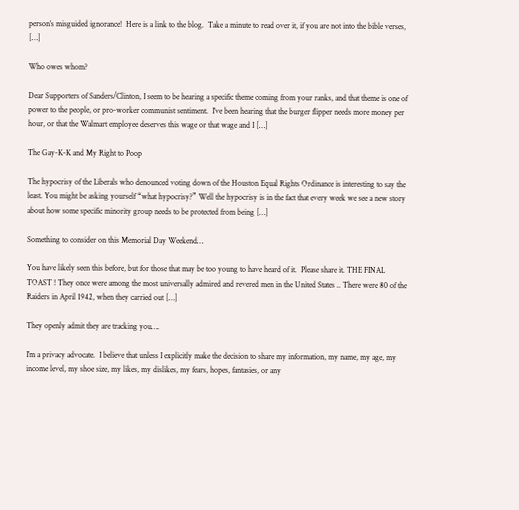person’s misguided ignorance!  Here is a link to the blog.  Take a minute to read over it, if you are not into the bible verses, […]

Who owes whom?

Dear Supporters of Sanders/Clinton, I seem to be hearing a specific theme coming from your ranks, and that theme is one of power to the people, or pro-worker communist sentiment.  I’ve been hearing that the burger flipper needs more money per hour, or that the Walmart employee deserves this wage or that wage and I […]

The Gay-K-K and My Right to Poop

The hypocrisy of the Liberals who denounced voting down of the Houston Equal Rights Ordinance is interesting to say the least. You might be asking yourself “what hypocrisy?” Well the hypocrisy is in the fact that every week we see a new story about how some specific minority group needs to be protected from being […]

Something to consider on this Memorial Day Weekend…

You have likely seen this before, but for those that may be too young to have heard of it.  Please share it. THE FINAL TOAST ! They once were among the most universally admired and revered men in the United States .. There were 80 of the Raiders in April 1942, when they carried out […]

They openly admit they are tracking you….

I’m a privacy advocate.  I believe that unless I explicitly make the decision to share my information, my name, my age, my income level, my shoe size, my likes, my dislikes, my fears, hopes, fantasies, or any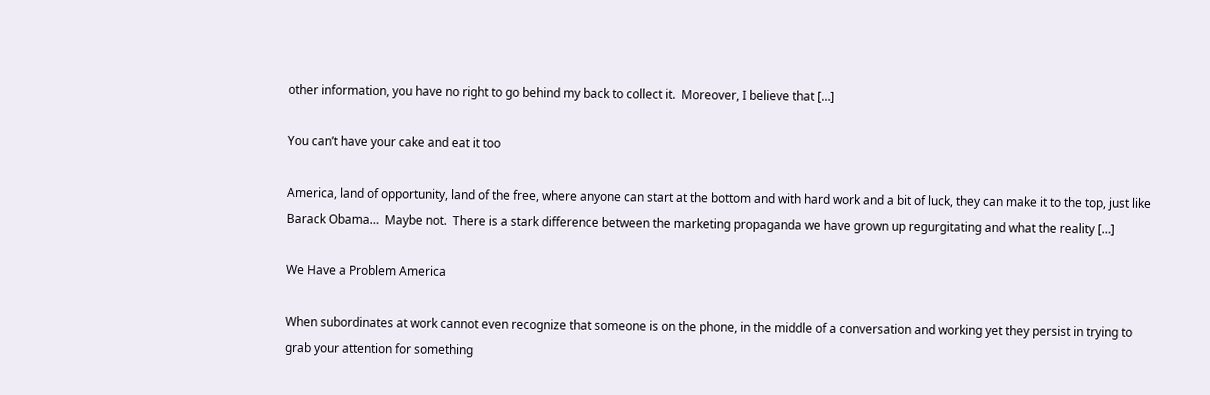other information, you have no right to go behind my back to collect it.  Moreover, I believe that […]

You can’t have your cake and eat it too

America, land of opportunity, land of the free, where anyone can start at the bottom and with hard work and a bit of luck, they can make it to the top, just like Barack Obama…  Maybe not.  There is a stark difference between the marketing propaganda we have grown up regurgitating and what the reality […]

We Have a Problem America

When subordinates at work cannot even recognize that someone is on the phone, in the middle of a conversation and working yet they persist in trying to grab your attention for something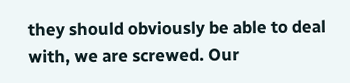they should obviously be able to deal with, we are screwed. Our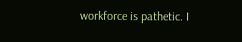workforce is pathetic. I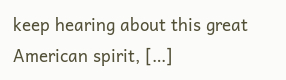keep hearing about this great American spirit, […]